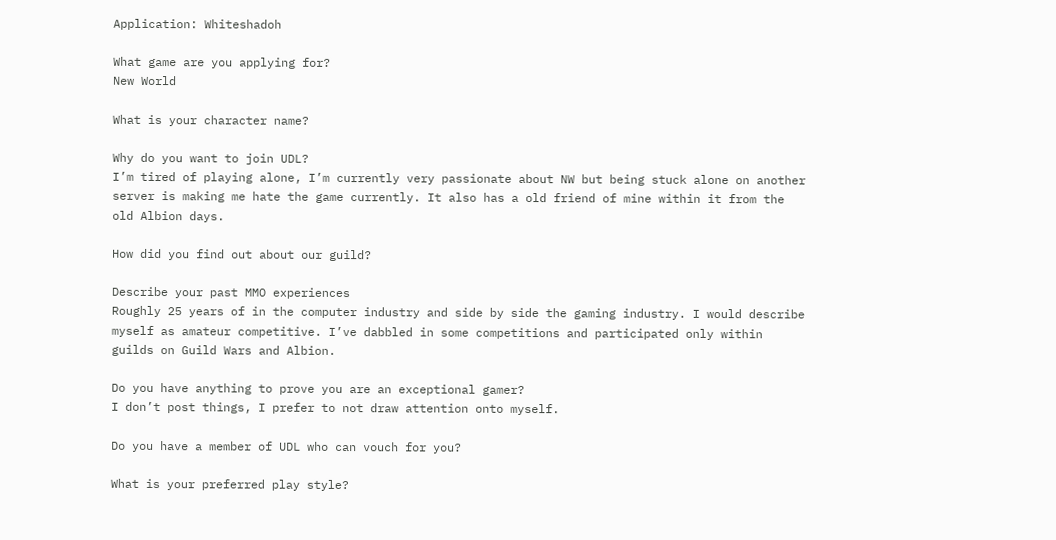Application: Whiteshadoh

What game are you applying for?
New World

What is your character name?

Why do you want to join UDL?
I’m tired of playing alone, I’m currently very passionate about NW but being stuck alone on another server is making me hate the game currently. It also has a old friend of mine within it from the old Albion days.

How did you find out about our guild?

Describe your past MMO experiences
Roughly 25 years of in the computer industry and side by side the gaming industry. I would describe myself as amateur competitive. I’ve dabbled in some competitions and participated only within guilds on Guild Wars and Albion.

Do you have anything to prove you are an exceptional gamer?
I don’t post things, I prefer to not draw attention onto myself.

Do you have a member of UDL who can vouch for you?

What is your preferred play style?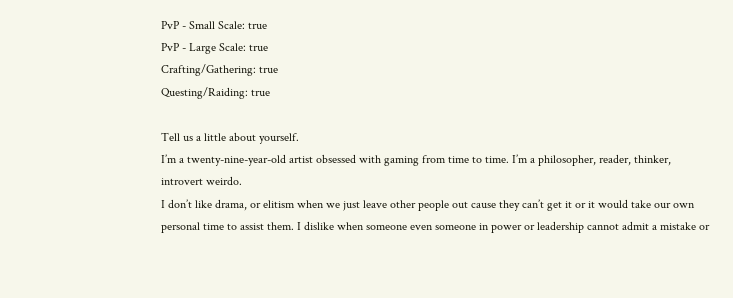PvP - Small Scale: true
PvP - Large Scale: true
Crafting/Gathering: true
Questing/Raiding: true

Tell us a little about yourself.
I’m a twenty-nine-year-old artist obsessed with gaming from time to time. I’m a philosopher, reader, thinker, introvert weirdo.
I don’t like drama, or elitism when we just leave other people out cause they can’t get it or it would take our own personal time to assist them. I dislike when someone even someone in power or leadership cannot admit a mistake or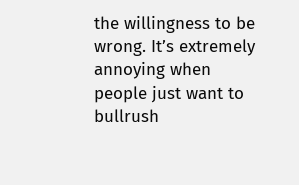the willingness to be wrong. It’s extremely annoying when people just want to bullrush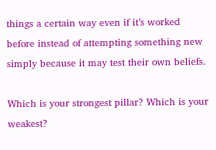things a certain way even if it’s worked before instead of attempting something new simply because it may test their own beliefs.

Which is your strongest pillar? Which is your weakest?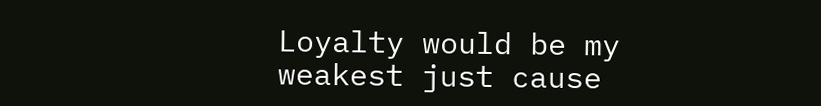Loyalty would be my weakest just cause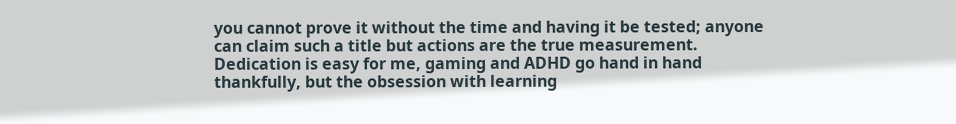you cannot prove it without the time and having it be tested; anyone can claim such a title but actions are the true measurement.
Dedication is easy for me, gaming and ADHD go hand in hand thankfully, but the obsession with learning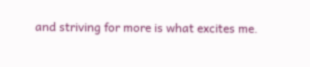and striving for more is what excites me.